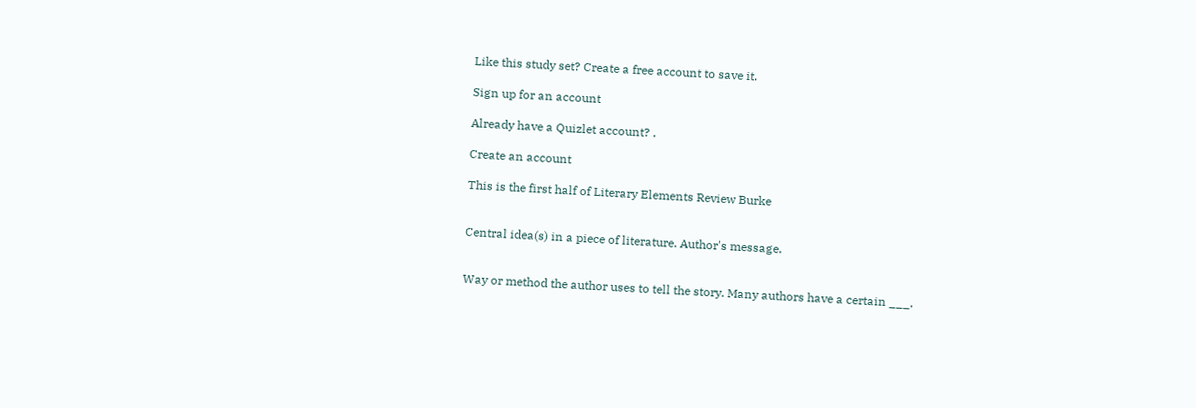Like this study set? Create a free account to save it.

Sign up for an account

Already have a Quizlet account? .

Create an account

This is the first half of Literary Elements Review Burke


Central idea(s) in a piece of literature. Author's message.


Way or method the author uses to tell the story. Many authors have a certain ___.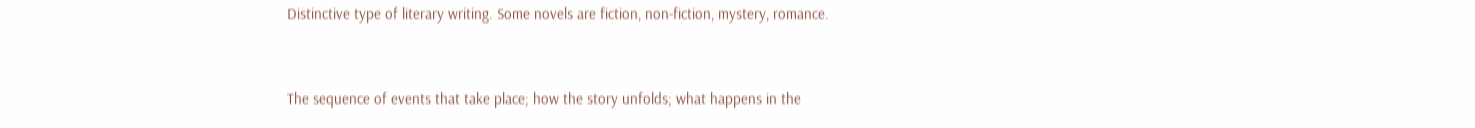Distinctive type of literary writing. Some novels are fiction, non-fiction, mystery, romance.


The sequence of events that take place; how the story unfolds; what happens in the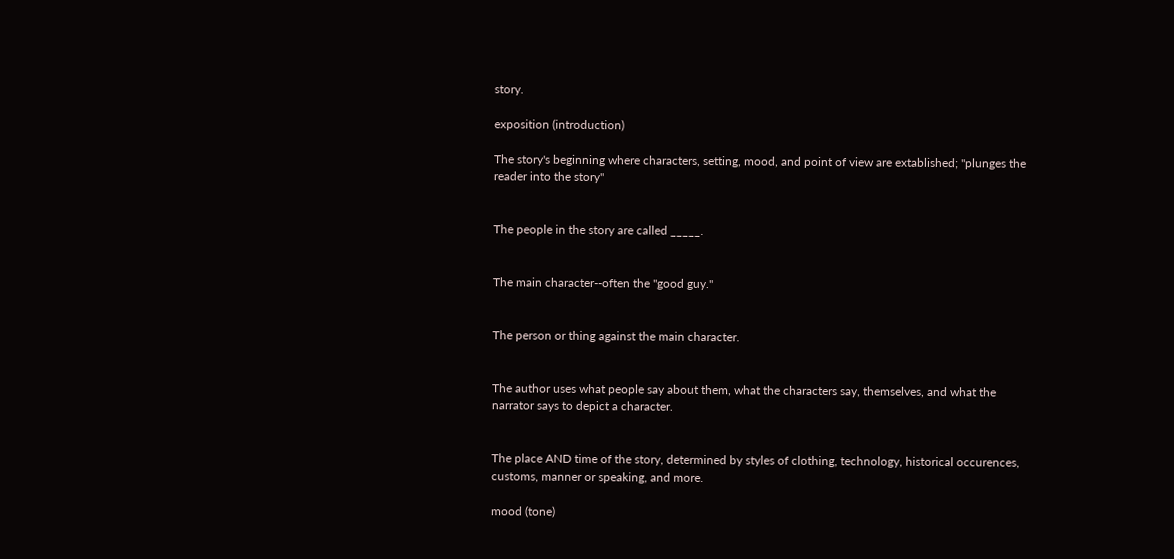story.

exposition (introduction)

The story's beginning where characters, setting, mood, and point of view are extablished; "plunges the reader into the story"


The people in the story are called _____.


The main character--often the "good guy."


The person or thing against the main character.


The author uses what people say about them, what the characters say, themselves, and what the narrator says to depict a character.


The place AND time of the story, determined by styles of clothing, technology, historical occurences, customs, manner or speaking, and more.

mood (tone)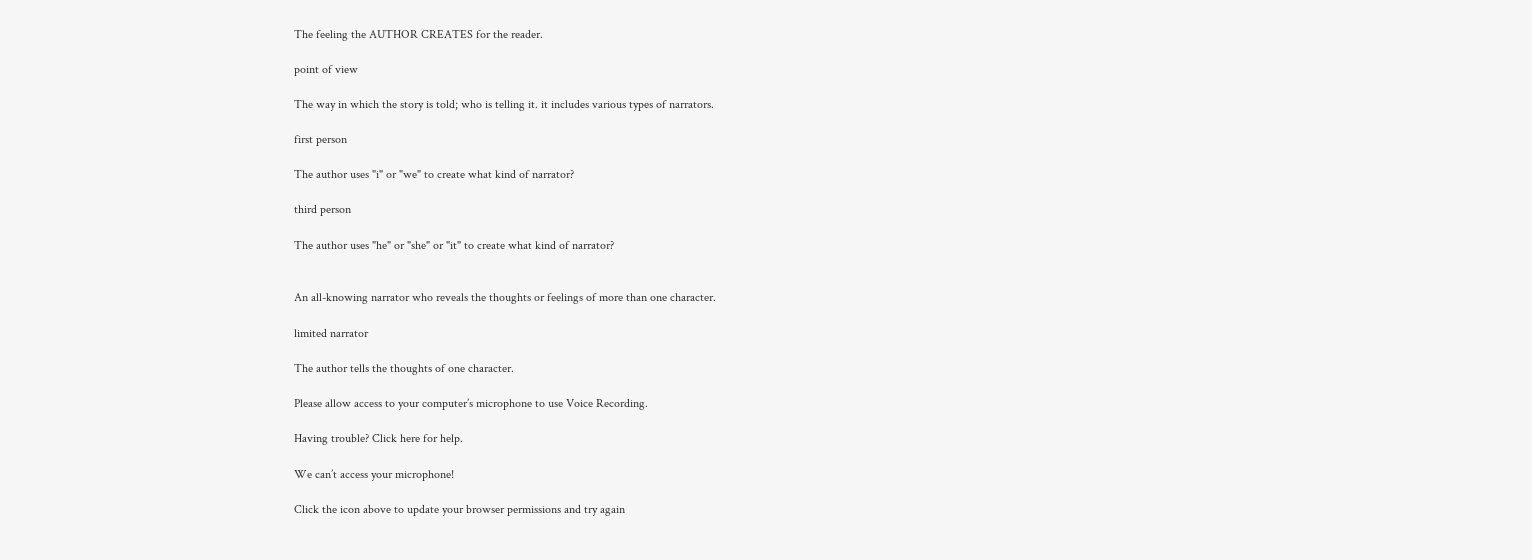The feeling the AUTHOR CREATES for the reader.

point of view

The way in which the story is told; who is telling it. it includes various types of narrators.

first person

The author uses "i" or "we" to create what kind of narrator?

third person

The author uses "he" or "she" or "it" to create what kind of narrator?


An all-knowing narrator who reveals the thoughts or feelings of more than one character.

limited narrator

The author tells the thoughts of one character.

Please allow access to your computer’s microphone to use Voice Recording.

Having trouble? Click here for help.

We can’t access your microphone!

Click the icon above to update your browser permissions and try again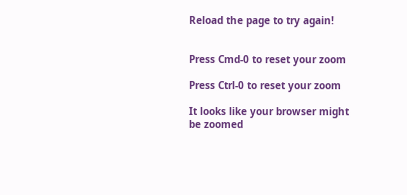Reload the page to try again!


Press Cmd-0 to reset your zoom

Press Ctrl-0 to reset your zoom

It looks like your browser might be zoomed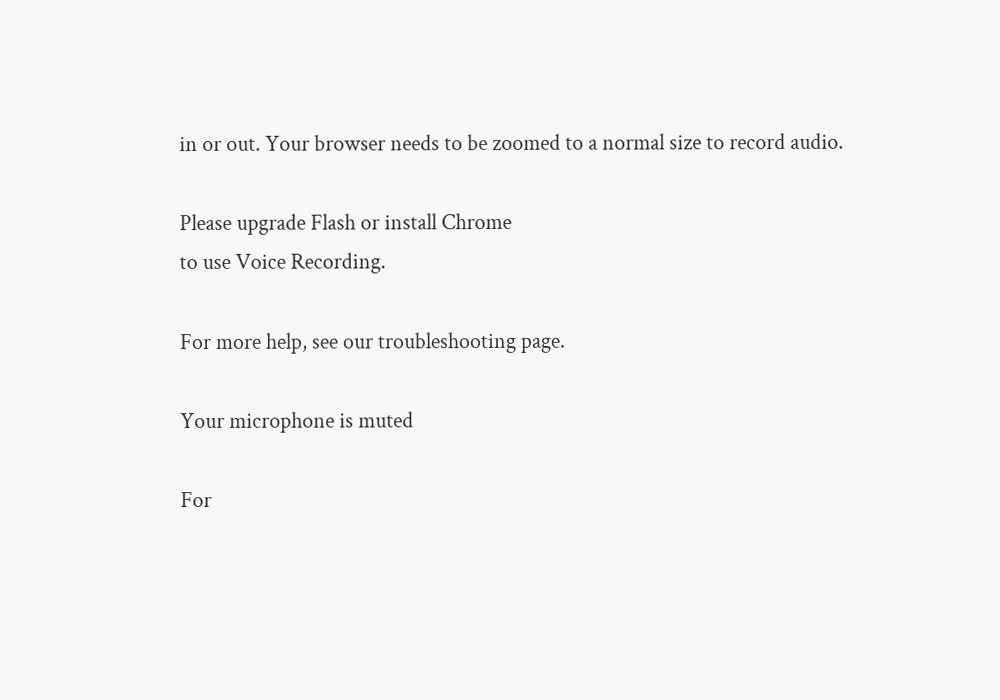in or out. Your browser needs to be zoomed to a normal size to record audio.

Please upgrade Flash or install Chrome
to use Voice Recording.

For more help, see our troubleshooting page.

Your microphone is muted

For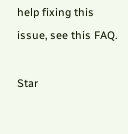help fixing this issue, see this FAQ.

Star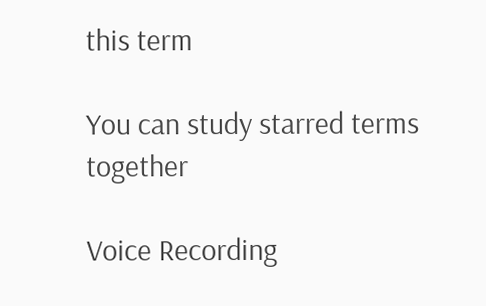this term

You can study starred terms together

Voice Recording